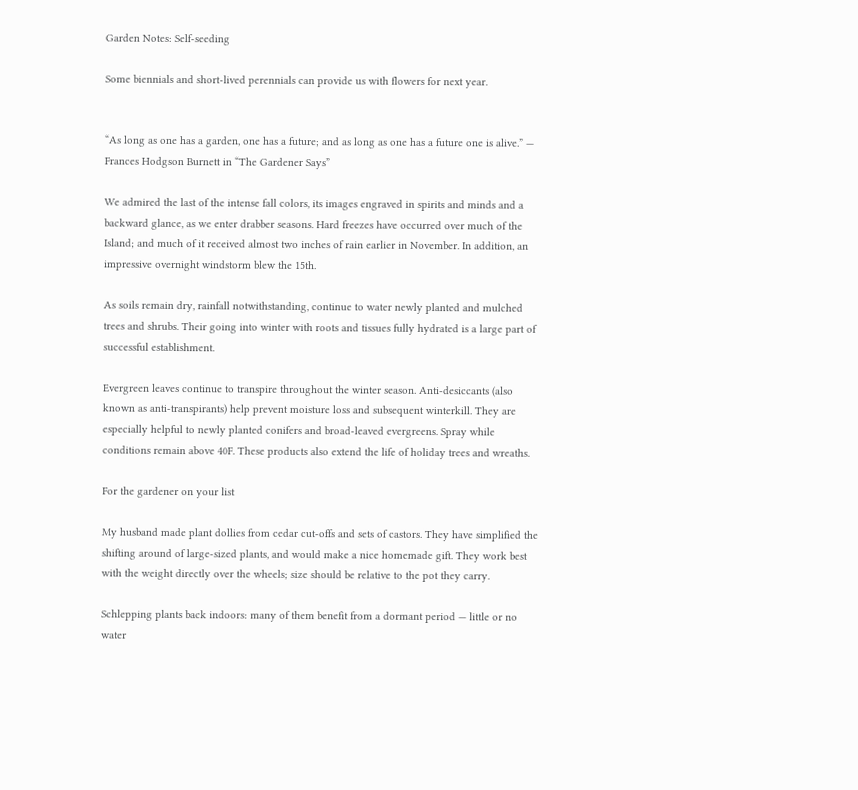Garden Notes: Self-seeding

Some biennials and short-lived perennials can provide us with flowers for next year.


“As long as one has a garden, one has a future; and as long as one has a future one is alive.” — Frances Hodgson Burnett in “The Gardener Says”

We admired the last of the intense fall colors, its images engraved in spirits and minds and a backward glance, as we enter drabber seasons. Hard freezes have occurred over much of the Island; and much of it received almost two inches of rain earlier in November. In addition, an impressive overnight windstorm blew the 15th.

As soils remain dry, rainfall notwithstanding, continue to water newly planted and mulched trees and shrubs. Their going into winter with roots and tissues fully hydrated is a large part of successful establishment.

Evergreen leaves continue to transpire throughout the winter season. Anti-desiccants (also known as anti-transpirants) help prevent moisture loss and subsequent winterkill. They are especially helpful to newly planted conifers and broad-leaved evergreens. Spray while conditions remain above 40F. These products also extend the life of holiday trees and wreaths.

For the gardener on your list

My husband made plant dollies from cedar cut-offs and sets of castors. They have simplified the shifting around of large-sized plants, and would make a nice homemade gift. They work best with the weight directly over the wheels; size should be relative to the pot they carry.

Schlepping plants back indoors: many of them benefit from a dormant period — little or no water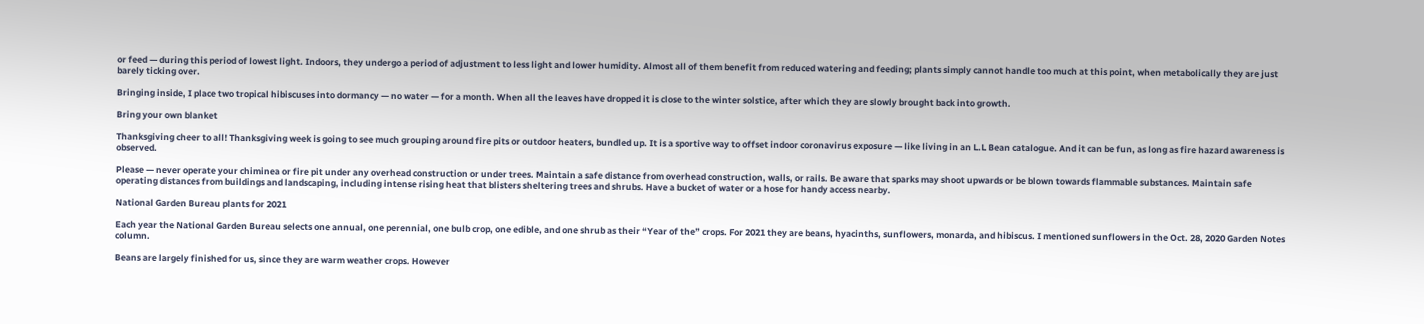or feed — during this period of lowest light. Indoors, they undergo a period of adjustment to less light and lower humidity. Almost all of them benefit from reduced watering and feeding; plants simply cannot handle too much at this point, when metabolically they are just barely ticking over.

Bringing inside, I place two tropical hibiscuses into dormancy — no water — for a month. When all the leaves have dropped it is close to the winter solstice, after which they are slowly brought back into growth.

Bring your own blanket

Thanksgiving cheer to all! Thanksgiving week is going to see much grouping around fire pits or outdoor heaters, bundled up. It is a sportive way to offset indoor coronavirus exposure — like living in an L.L Bean catalogue. And it can be fun, as long as fire hazard awareness is observed.

Please — never operate your chiminea or fire pit under any overhead construction or under trees. Maintain a safe distance from overhead construction, walls, or rails. Be aware that sparks may shoot upwards or be blown towards flammable substances. Maintain safe operating distances from buildings and landscaping, including intense rising heat that blisters sheltering trees and shrubs. Have a bucket of water or a hose for handy access nearby.

National Garden Bureau plants for 2021

Each year the National Garden Bureau selects one annual, one perennial, one bulb crop, one edible, and one shrub as their “Year of the” crops. For 2021 they are beans, hyacinths, sunflowers, monarda, and hibiscus. I mentioned sunflowers in the Oct. 28, 2020 Garden Notes column.

Beans are largely finished for us, since they are warm weather crops. However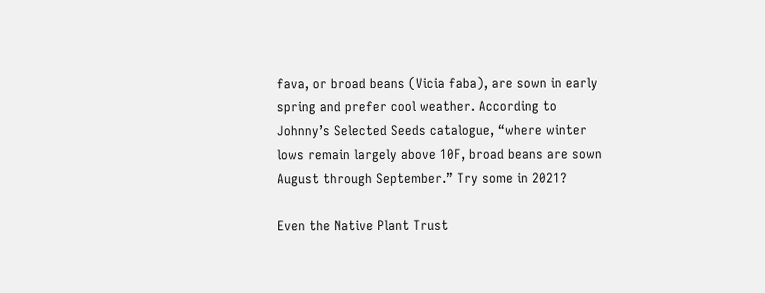fava, or broad beans (Vicia faba), are sown in early spring and prefer cool weather. According to Johnny’s Selected Seeds catalogue, “where winter lows remain largely above 10F, broad beans are sown August through September.” Try some in 2021?

Even the Native Plant Trust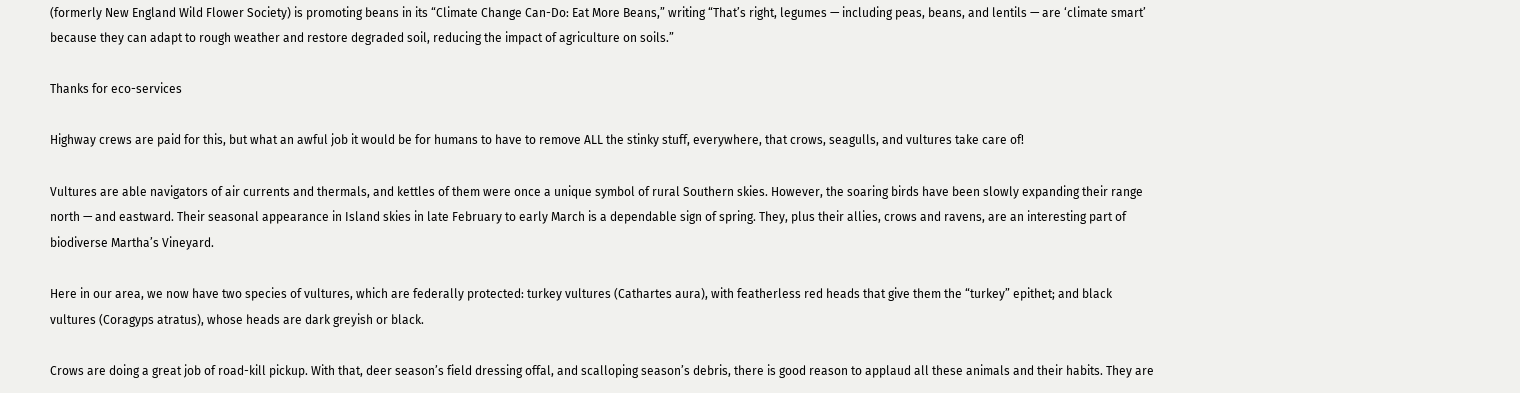(formerly New England Wild Flower Society) is promoting beans in its “Climate Change Can-Do: Eat More Beans,” writing “That’s right, legumes — including peas, beans, and lentils — are ‘climate smart’ because they can adapt to rough weather and restore degraded soil, reducing the impact of agriculture on soils.”

Thanks for eco-services

Highway crews are paid for this, but what an awful job it would be for humans to have to remove ALL the stinky stuff, everywhere, that crows, seagulls, and vultures take care of!

Vultures are able navigators of air currents and thermals, and kettles of them were once a unique symbol of rural Southern skies. However, the soaring birds have been slowly expanding their range north — and eastward. Their seasonal appearance in Island skies in late February to early March is a dependable sign of spring. They, plus their allies, crows and ravens, are an interesting part of biodiverse Martha’s Vineyard.

Here in our area, we now have two species of vultures, which are federally protected: turkey vultures (Cathartes aura), with featherless red heads that give them the “turkey” epithet; and black vultures (Coragyps atratus), whose heads are dark greyish or black.

Crows are doing a great job of road-kill pickup. With that, deer season’s field dressing offal, and scalloping season’s debris, there is good reason to applaud all these animals and their habits. They are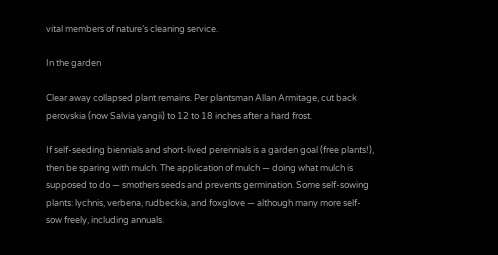vital members of nature’s cleaning service.

In the garden

Clear away collapsed plant remains. Per plantsman Allan Armitage, cut back perovskia (now Salvia yangii) to 12 to 18 inches after a hard frost.

If self-seeding biennials and short-lived perennials is a garden goal (free plants!), then be sparing with mulch. The application of mulch — doing what mulch is supposed to do — smothers seeds and prevents germination. Some self-sowing plants: lychnis, verbena, rudbeckia, and foxglove — although many more self-sow freely, including annuals.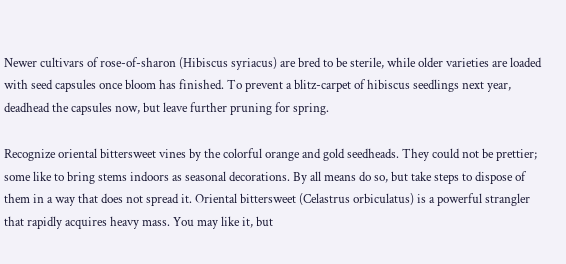Newer cultivars of rose-of-sharon (Hibiscus syriacus) are bred to be sterile, while older varieties are loaded with seed capsules once bloom has finished. To prevent a blitz-carpet of hibiscus seedlings next year, deadhead the capsules now, but leave further pruning for spring.

Recognize oriental bittersweet vines by the colorful orange and gold seedheads. They could not be prettier; some like to bring stems indoors as seasonal decorations. By all means do so, but take steps to dispose of them in a way that does not spread it. Oriental bittersweet (Celastrus orbiculatus) is a powerful strangler that rapidly acquires heavy mass. You may like it, but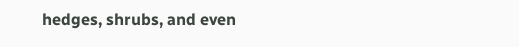hedges, shrubs, and even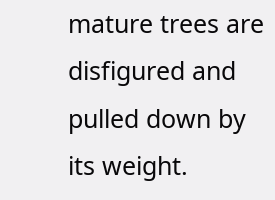mature trees are disfigured and pulled down by its weight.